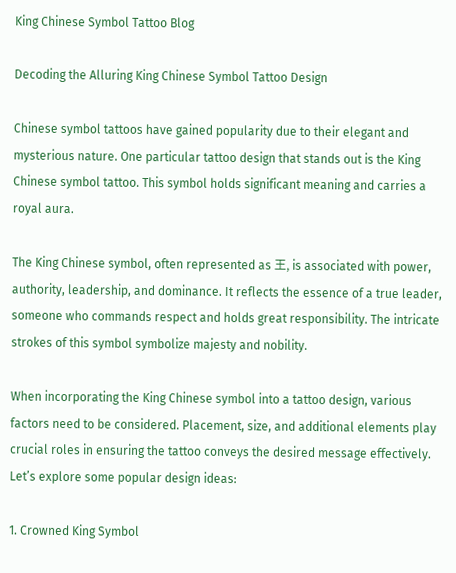King Chinese Symbol Tattoo Blog

Decoding the Alluring King Chinese Symbol Tattoo Design

Chinese symbol tattoos have gained popularity due to their elegant and mysterious nature. One particular tattoo design that stands out is the King Chinese symbol tattoo. This symbol holds significant meaning and carries a royal aura.

The King Chinese symbol, often represented as 王, is associated with power, authority, leadership, and dominance. It reflects the essence of a true leader, someone who commands respect and holds great responsibility. The intricate strokes of this symbol symbolize majesty and nobility.

When incorporating the King Chinese symbol into a tattoo design, various factors need to be considered. Placement, size, and additional elements play crucial roles in ensuring the tattoo conveys the desired message effectively. Let’s explore some popular design ideas:

1. Crowned King Symbol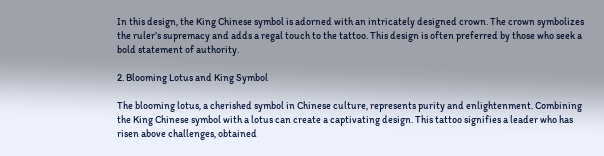In this design, the King Chinese symbol is adorned with an intricately designed crown. The crown symbolizes the ruler’s supremacy and adds a regal touch to the tattoo. This design is often preferred by those who seek a bold statement of authority.

2. Blooming Lotus and King Symbol

The blooming lotus, a cherished symbol in Chinese culture, represents purity and enlightenment. Combining the King Chinese symbol with a lotus can create a captivating design. This tattoo signifies a leader who has risen above challenges, obtained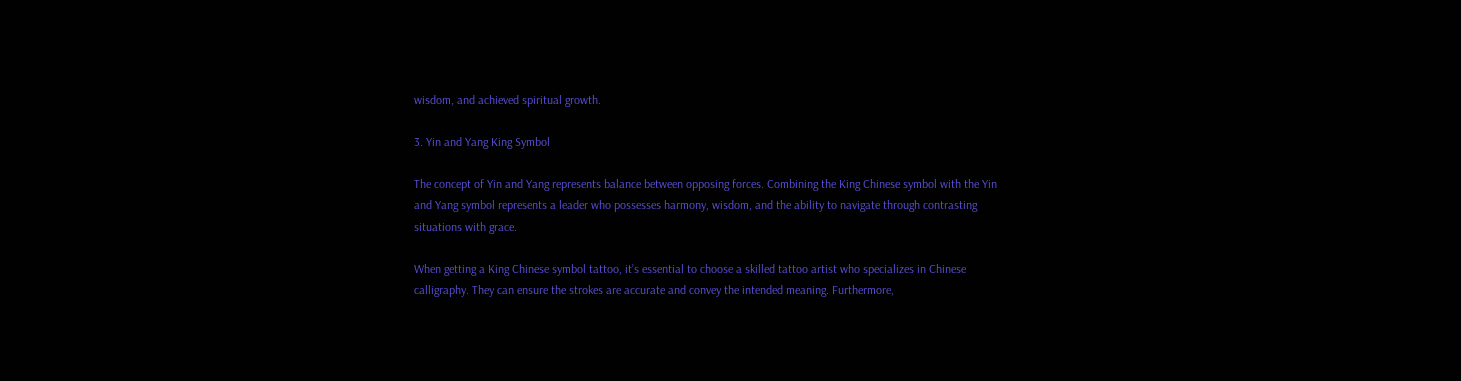wisdom, and achieved spiritual growth.

3. Yin and Yang King Symbol

The concept of Yin and Yang represents balance between opposing forces. Combining the King Chinese symbol with the Yin and Yang symbol represents a leader who possesses harmony, wisdom, and the ability to navigate through contrasting situations with grace.

When getting a King Chinese symbol tattoo, it’s essential to choose a skilled tattoo artist who specializes in Chinese calligraphy. They can ensure the strokes are accurate and convey the intended meaning. Furthermore,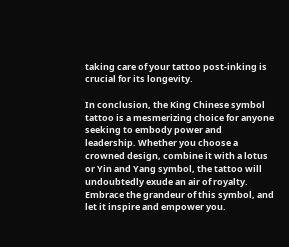taking care of your tattoo post-inking is crucial for its longevity.

In conclusion, the King Chinese symbol tattoo is a mesmerizing choice for anyone seeking to embody power and leadership. Whether you choose a crowned design, combine it with a lotus or Yin and Yang symbol, the tattoo will undoubtedly exude an air of royalty. Embrace the grandeur of this symbol, and let it inspire and empower you.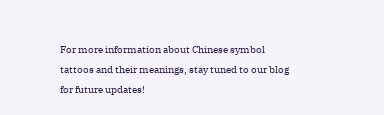For more information about Chinese symbol tattoos and their meanings, stay tuned to our blog for future updates!